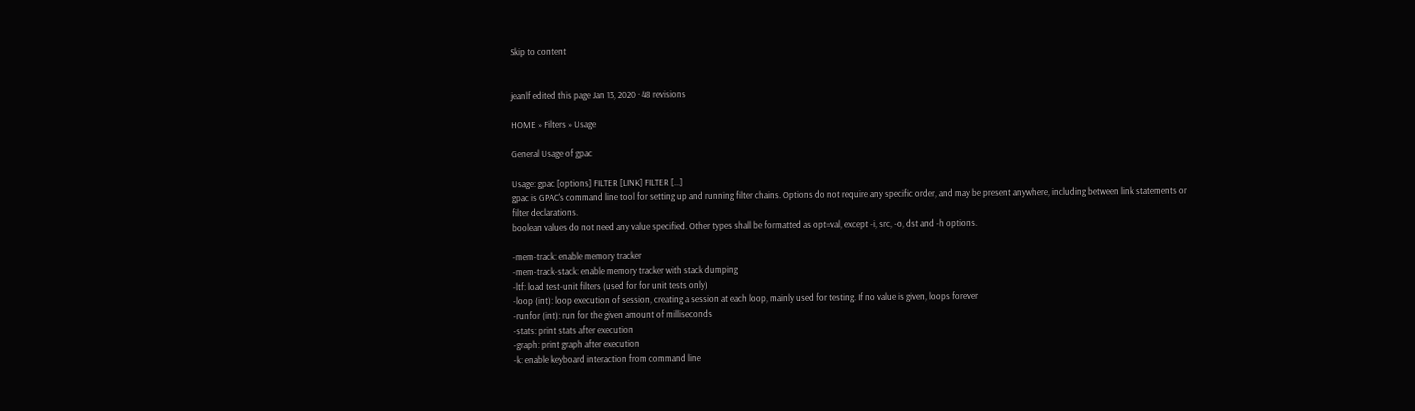Skip to content


jeanlf edited this page Jan 13, 2020 · 48 revisions

HOME » Filters » Usage

General Usage of gpac

Usage: gpac [options] FILTER [LINK] FILTER [...]
gpac is GPAC's command line tool for setting up and running filter chains. Options do not require any specific order, and may be present anywhere, including between link statements or filter declarations.
boolean values do not need any value specified. Other types shall be formatted as opt=val, except -i, src, -o, dst and -h options.

-mem-track: enable memory tracker
-mem-track-stack: enable memory tracker with stack dumping
-ltf: load test-unit filters (used for for unit tests only)
-loop (int): loop execution of session, creating a session at each loop, mainly used for testing. If no value is given, loops forever
-runfor (int): run for the given amount of milliseconds
-stats: print stats after execution
-graph: print graph after execution
-k: enable keyboard interaction from command line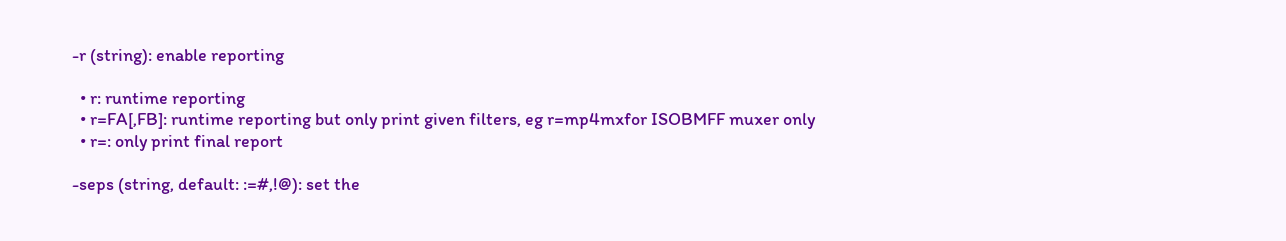-r (string): enable reporting

  • r: runtime reporting
  • r=FA[,FB]: runtime reporting but only print given filters, eg r=mp4mxfor ISOBMFF muxer only
  • r=: only print final report

-seps (string, default: :=#,!@): set the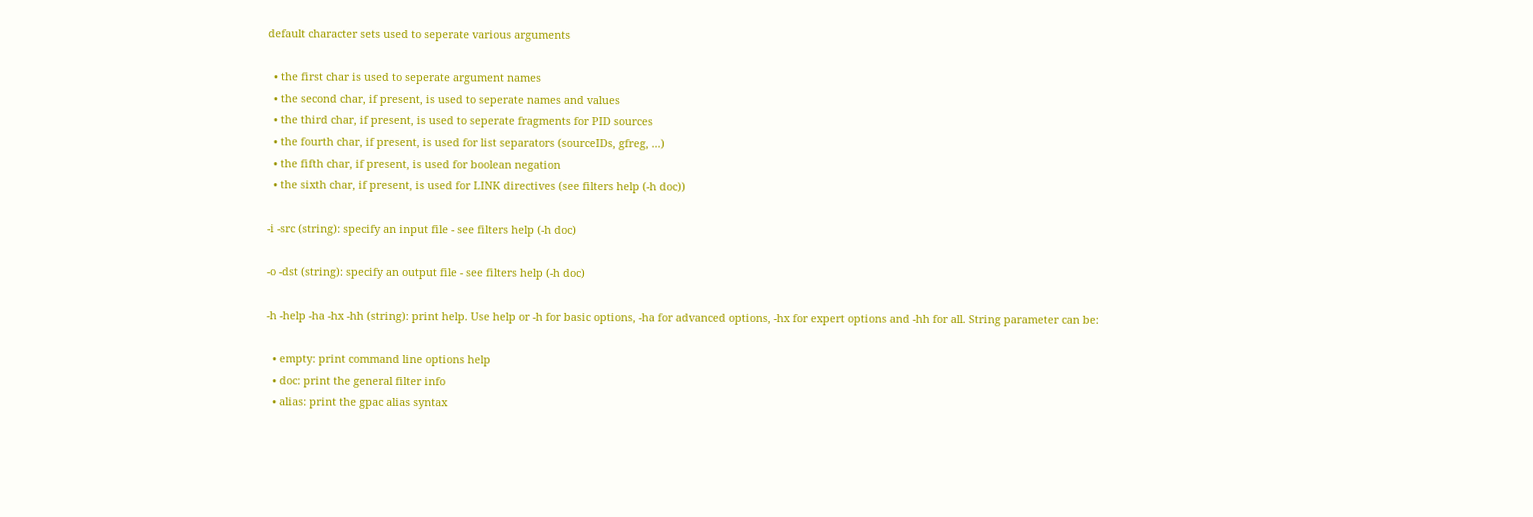default character sets used to seperate various arguments

  • the first char is used to seperate argument names
  • the second char, if present, is used to seperate names and values
  • the third char, if present, is used to seperate fragments for PID sources
  • the fourth char, if present, is used for list separators (sourceIDs, gfreg, ...)
  • the fifth char, if present, is used for boolean negation
  • the sixth char, if present, is used for LINK directives (see filters help (-h doc))

-i -src (string): specify an input file - see filters help (-h doc)

-o -dst (string): specify an output file - see filters help (-h doc)

-h -help -ha -hx -hh (string): print help. Use help or -h for basic options, -ha for advanced options, -hx for expert options and -hh for all. String parameter can be:

  • empty: print command line options help
  • doc: print the general filter info
  • alias: print the gpac alias syntax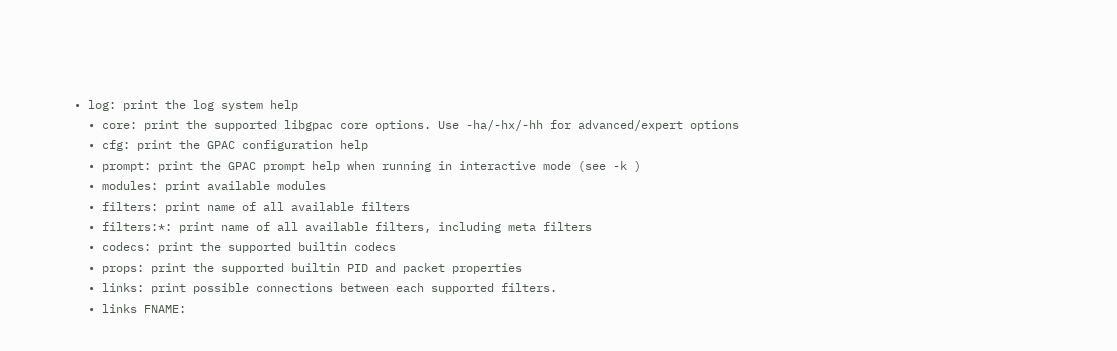• log: print the log system help
  • core: print the supported libgpac core options. Use -ha/-hx/-hh for advanced/expert options
  • cfg: print the GPAC configuration help
  • prompt: print the GPAC prompt help when running in interactive mode (see -k )
  • modules: print available modules
  • filters: print name of all available filters
  • filters:*: print name of all available filters, including meta filters
  • codecs: print the supported builtin codecs
  • props: print the supported builtin PID and packet properties
  • links: print possible connections between each supported filters.
  • links FNAME: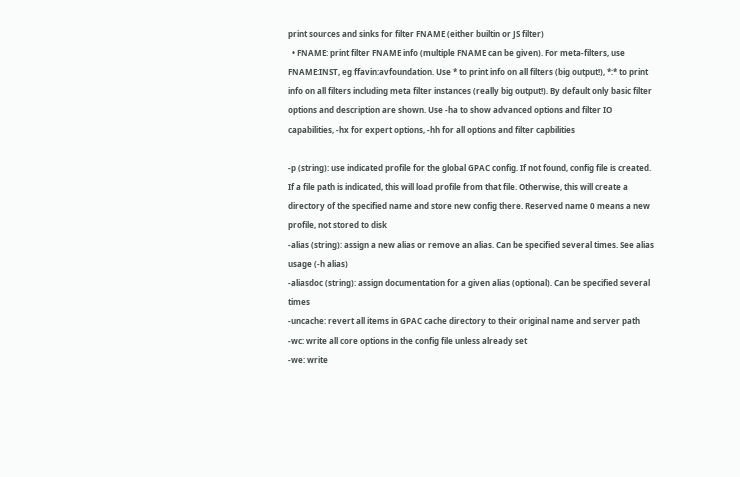print sources and sinks for filter FNAME (either builtin or JS filter)
  • FNAME: print filter FNAME info (multiple FNAME can be given). For meta-filters, use FNAME:INST, eg ffavin:avfoundation. Use * to print info on all filters (big output!), *:* to print info on all filters including meta filter instances (really big output!). By default only basic filter options and description are shown. Use -ha to show advanced options and filter IO capabilities, -hx for expert options, -hh for all options and filter capbilities

-p (string): use indicated profile for the global GPAC config. If not found, config file is created. If a file path is indicated, this will load profile from that file. Otherwise, this will create a directory of the specified name and store new config there. Reserved name 0 means a new profile, not stored to disk
-alias (string): assign a new alias or remove an alias. Can be specified several times. See alias usage (-h alias)
-aliasdoc (string): assign documentation for a given alias (optional). Can be specified several times
-uncache: revert all items in GPAC cache directory to their original name and server path
-wc: write all core options in the config file unless already set
-we: write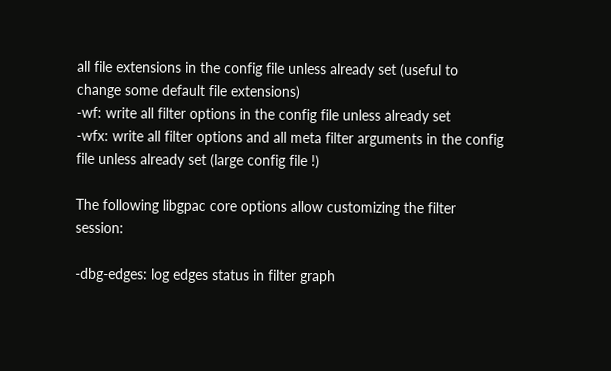all file extensions in the config file unless already set (useful to change some default file extensions)
-wf: write all filter options in the config file unless already set
-wfx: write all filter options and all meta filter arguments in the config file unless already set (large config file !)

The following libgpac core options allow customizing the filter session:

-dbg-edges: log edges status in filter graph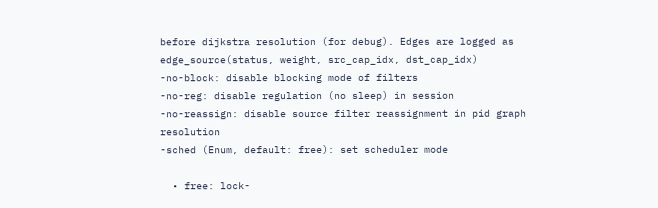before dijkstra resolution (for debug). Edges are logged as edge_source(status, weight, src_cap_idx, dst_cap_idx)
-no-block: disable blocking mode of filters
-no-reg: disable regulation (no sleep) in session
-no-reassign: disable source filter reassignment in pid graph resolution
-sched (Enum, default: free): set scheduler mode

  • free: lock-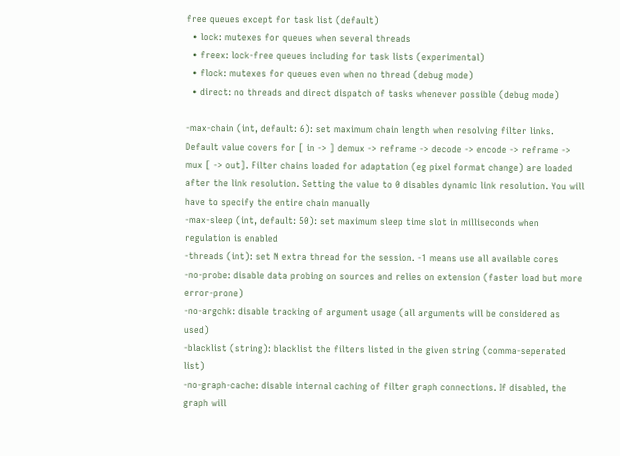free queues except for task list (default)
  • lock: mutexes for queues when several threads
  • freex: lock-free queues including for task lists (experimental)
  • flock: mutexes for queues even when no thread (debug mode)
  • direct: no threads and direct dispatch of tasks whenever possible (debug mode)

-max-chain (int, default: 6): set maximum chain length when resolving filter links. Default value covers for [ in -> ] demux -> reframe -> decode -> encode -> reframe -> mux [ -> out]. Filter chains loaded for adaptation (eg pixel format change) are loaded after the link resolution. Setting the value to 0 disables dynamic link resolution. You will have to specify the entire chain manually
-max-sleep (int, default: 50): set maximum sleep time slot in milliseconds when regulation is enabled
-threads (int): set N extra thread for the session. -1 means use all available cores
-no-probe: disable data probing on sources and relies on extension (faster load but more error-prone)
-no-argchk: disable tracking of argument usage (all arguments will be considered as used)
-blacklist (string): blacklist the filters listed in the given string (comma-seperated list)
-no-graph-cache: disable internal caching of filter graph connections. If disabled, the graph will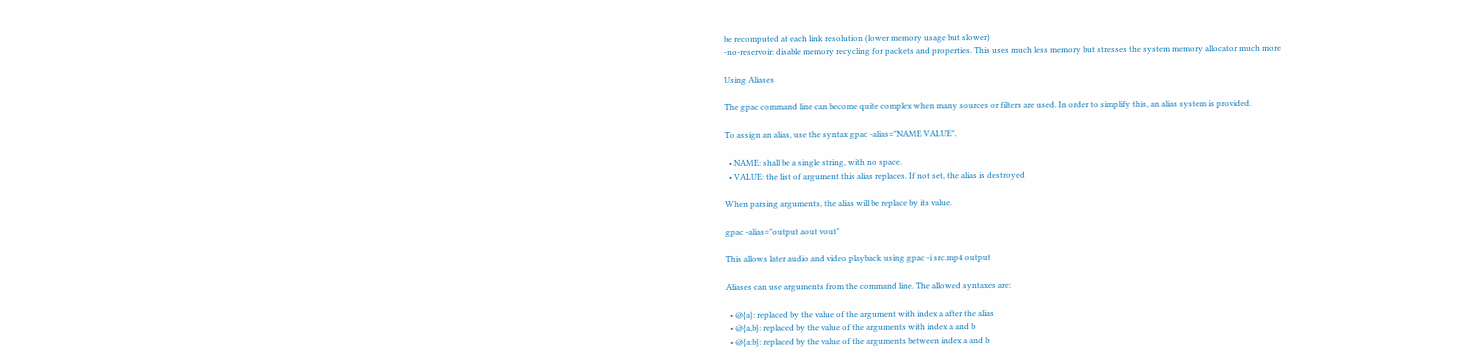be recomputed at each link resolution (lower memory usage but slower)
-no-reservoir: disable memory recycling for packets and properties. This uses much less memory but stresses the system memory allocator much more

Using Aliases

The gpac command line can become quite complex when many sources or filters are used. In order to simplify this, an alias system is provided.

To assign an alias, use the syntax gpac -alias="NAME VALUE".

  • NAME: shall be a single string, with no space.
  • VALUE: the list of argument this alias replaces. If not set, the alias is destroyed

When parsing arguments, the alias will be replace by its value.

gpac -alias="output aout vout"

This allows later audio and video playback using gpac -i src.mp4 output

Aliases can use arguments from the command line. The allowed syntaxes are:

  • @{a}: replaced by the value of the argument with index a after the alias
  • @{a,b}: replaced by the value of the arguments with index a and b
  • @{a:b}: replaced by the value of the arguments between index a and b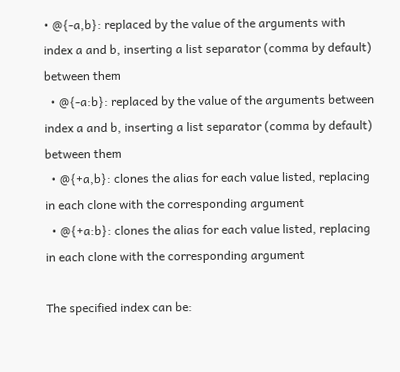• @{-a,b}: replaced by the value of the arguments with index a and b, inserting a list separator (comma by default) between them
  • @{-a:b}: replaced by the value of the arguments between index a and b, inserting a list separator (comma by default) between them
  • @{+a,b}: clones the alias for each value listed, replacing in each clone with the corresponding argument
  • @{+a:b}: clones the alias for each value listed, replacing in each clone with the corresponding argument

The specified index can be: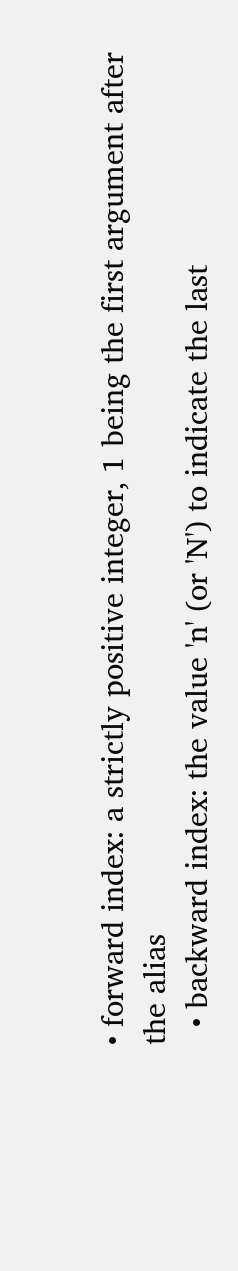• forward index: a strictly positive integer, 1 being the first argument after the alias
  • backward index: the value 'n' (or 'N') to indicate the last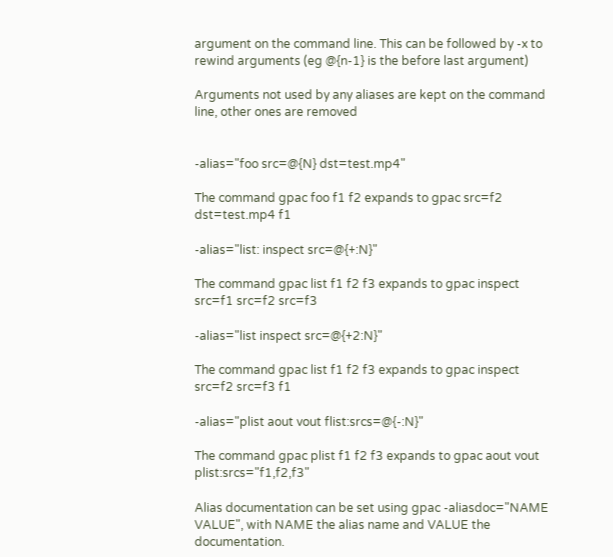argument on the command line. This can be followed by -x to rewind arguments (eg @{n-1} is the before last argument)

Arguments not used by any aliases are kept on the command line, other ones are removed


-alias="foo src=@{N} dst=test.mp4"

The command gpac foo f1 f2 expands to gpac src=f2 dst=test.mp4 f1

-alias="list: inspect src=@{+:N}"

The command gpac list f1 f2 f3 expands to gpac inspect src=f1 src=f2 src=f3

-alias="list inspect src=@{+2:N}"

The command gpac list f1 f2 f3 expands to gpac inspect src=f2 src=f3 f1

-alias="plist aout vout flist:srcs=@{-:N}"

The command gpac plist f1 f2 f3 expands to gpac aout vout plist:srcs="f1,f2,f3"

Alias documentation can be set using gpac -aliasdoc="NAME VALUE", with NAME the alias name and VALUE the documentation.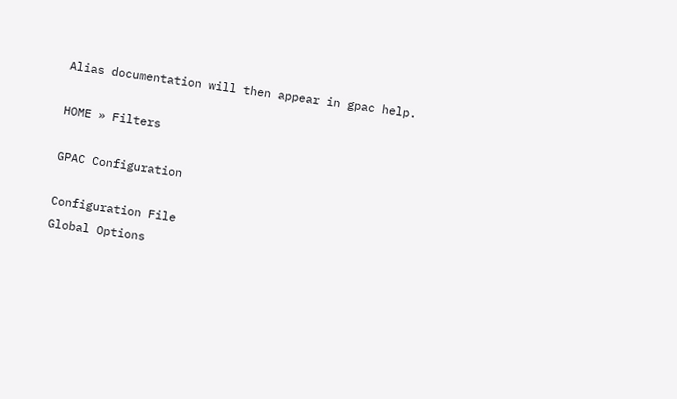Alias documentation will then appear in gpac help.

HOME » Filters

GPAC Configuration

Configuration File
Global Options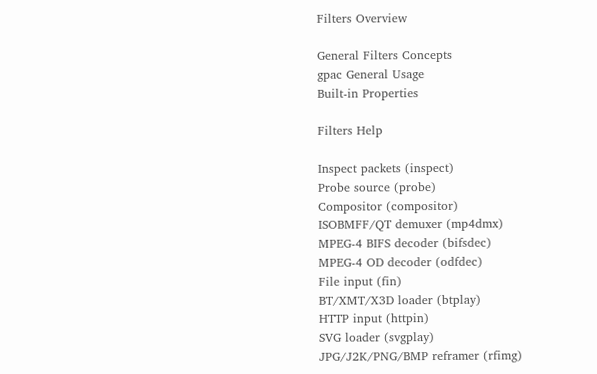Filters Overview

General Filters Concepts
gpac General Usage
Built-in Properties

Filters Help

Inspect packets (inspect)
Probe source (probe)
Compositor (compositor)
ISOBMFF/QT demuxer (mp4dmx)
MPEG-4 BIFS decoder (bifsdec)
MPEG-4 OD decoder (odfdec)
File input (fin)
BT/XMT/X3D loader (btplay)
HTTP input (httpin)
SVG loader (svgplay)
JPG/J2K/PNG/BMP reframer (rfimg)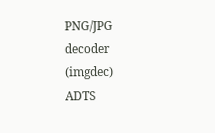PNG/JPG decoder (imgdec)
ADTS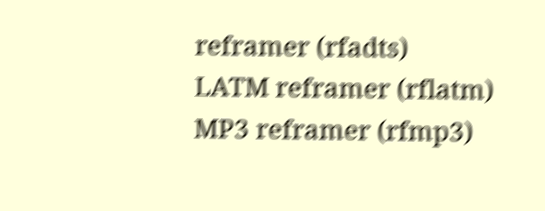reframer (rfadts)
LATM reframer (rflatm)
MP3 reframer (rfmp3)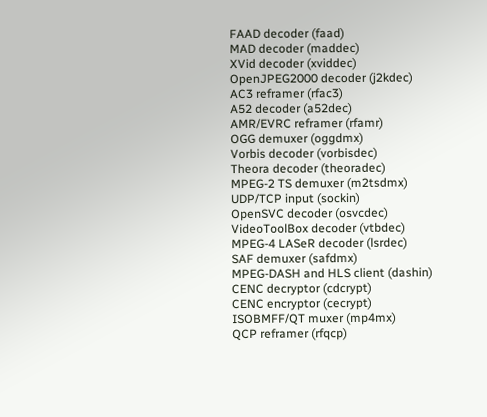FAAD decoder (faad)
MAD decoder (maddec)
XVid decoder (xviddec)
OpenJPEG2000 decoder (j2kdec)
AC3 reframer (rfac3)
A52 decoder (a52dec)
AMR/EVRC reframer (rfamr)
OGG demuxer (oggdmx)
Vorbis decoder (vorbisdec)
Theora decoder (theoradec)
MPEG-2 TS demuxer (m2tsdmx)
UDP/TCP input (sockin)
OpenSVC decoder (osvcdec)
VideoToolBox decoder (vtbdec)
MPEG-4 LASeR decoder (lsrdec)
SAF demuxer (safdmx)
MPEG-DASH and HLS client (dashin)
CENC decryptor (cdcrypt)
CENC encryptor (cecrypt)
ISOBMFF/QT muxer (mp4mx)
QCP reframer (rfqcp)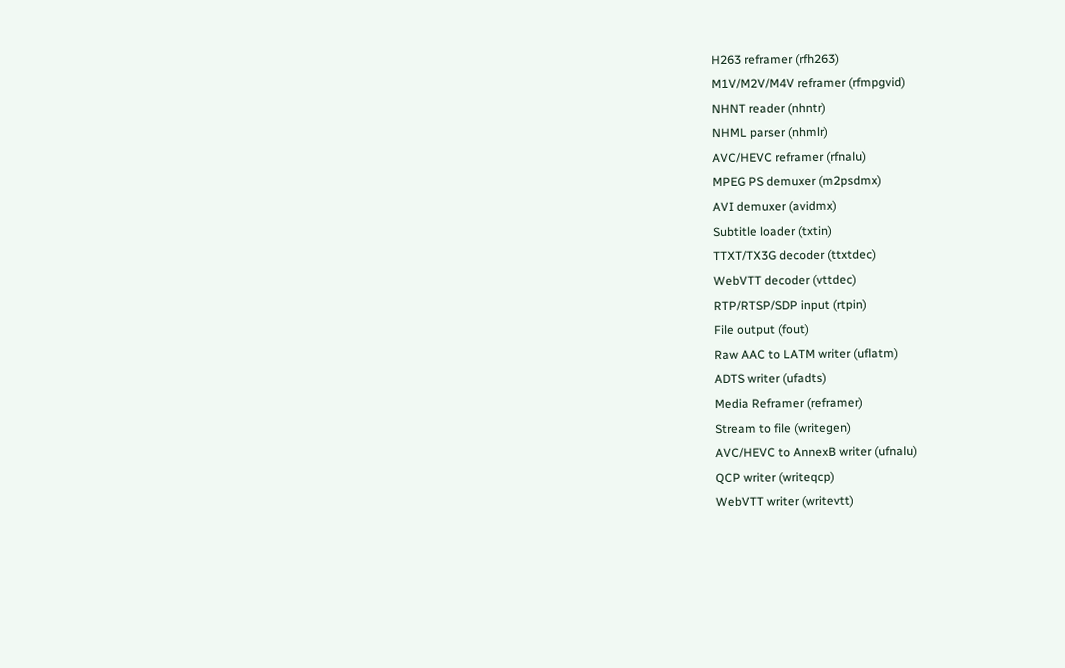H263 reframer (rfh263)
M1V/M2V/M4V reframer (rfmpgvid)
NHNT reader (nhntr)
NHML parser (nhmlr)
AVC/HEVC reframer (rfnalu)
MPEG PS demuxer (m2psdmx)
AVI demuxer (avidmx)
Subtitle loader (txtin)
TTXT/TX3G decoder (ttxtdec)
WebVTT decoder (vttdec)
RTP/RTSP/SDP input (rtpin)
File output (fout)
Raw AAC to LATM writer (uflatm)
ADTS writer (ufadts)
Media Reframer (reframer)
Stream to file (writegen)
AVC/HEVC to AnnexB writer (ufnalu)
QCP writer (writeqcp)
WebVTT writer (writevtt)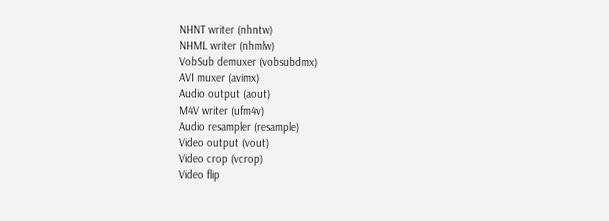NHNT writer (nhntw)
NHML writer (nhmlw)
VobSub demuxer (vobsubdmx)
AVI muxer (avimx)
Audio output (aout)
M4V writer (ufm4v)
Audio resampler (resample)
Video output (vout)
Video crop (vcrop)
Video flip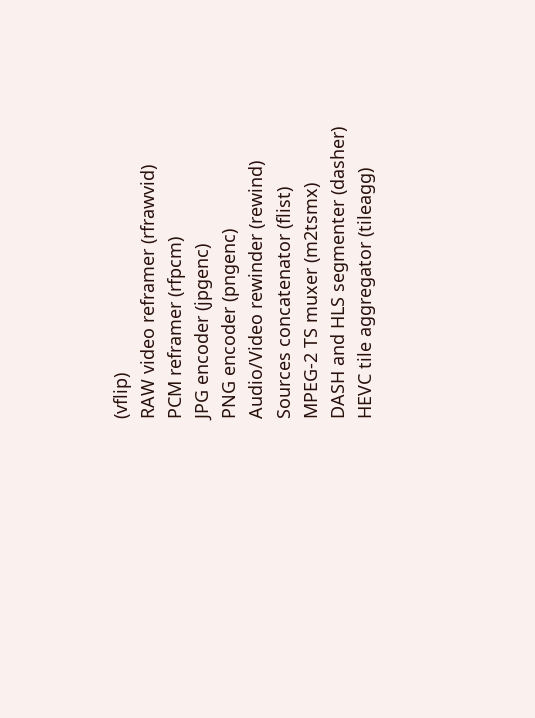(vflip)
RAW video reframer (rfrawvid)
PCM reframer (rfpcm)
JPG encoder (jpgenc)
PNG encoder (pngenc)
Audio/Video rewinder (rewind)
Sources concatenator (flist)
MPEG-2 TS muxer (m2tsmx)
DASH and HLS segmenter (dasher)
HEVC tile aggregator (tileagg)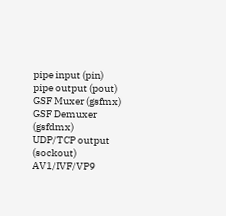pipe input (pin)
pipe output (pout)
GSF Muxer (gsfmx)
GSF Demuxer (gsfdmx)
UDP/TCP output (sockout)
AV1/IVF/VP9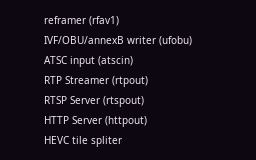reframer (rfav1)
IVF/OBU/annexB writer (ufobu)
ATSC input (atscin)
RTP Streamer (rtpout)
RTSP Server (rtspout)
HTTP Server (httpout)
HEVC tile spliter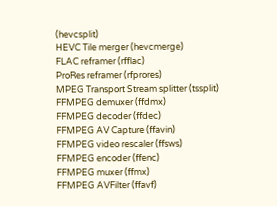(hevcsplit)
HEVC Tile merger (hevcmerge)
FLAC reframer (rfflac)
ProRes reframer (rfprores)
MPEG Transport Stream splitter (tssplit)
FFMPEG demuxer (ffdmx)
FFMPEG decoder (ffdec)
FFMPEG AV Capture (ffavin)
FFMPEG video rescaler (ffsws)
FFMPEG encoder (ffenc)
FFMPEG muxer (ffmx)
FFMPEG AVFilter (ffavf)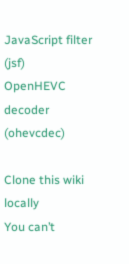JavaScript filter (jsf)
OpenHEVC decoder (ohevcdec)

Clone this wiki locally
You can’t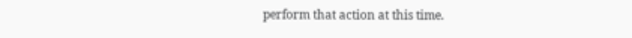perform that action at this time.